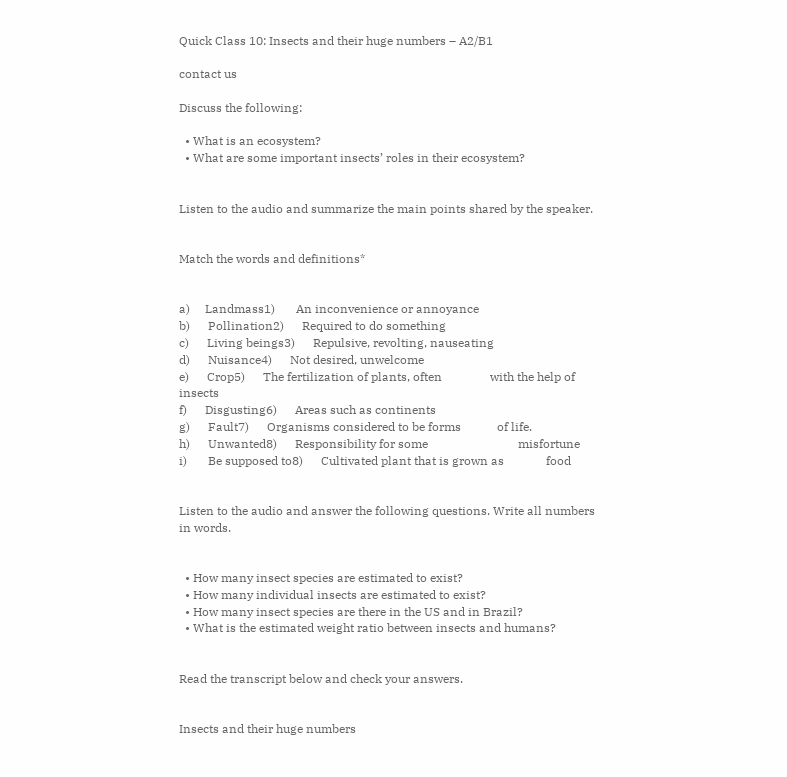Quick Class 10: Insects and their huge numbers – A2/B1

contact us

Discuss the following:

  • What is an ecosystem?
  • What are some important insects’ roles in their ecosystem?


Listen to the audio and summarize the main points shared by the speaker.


Match the words and definitions*


a)     Landmass1)       An inconvenience or annoyance
b)      Pollination2)      Required to do something
c)      Living beings3)      Repulsive, revolting, nauseating
d)      Nuisance4)      Not desired, unwelcome
e)      Crop5)      The fertilization of plants, often                with the help of insects
f)      Disgusting6)      Areas such as continents
g)      Fault7)      Organisms considered to be forms            of life.
h)      Unwanted8)      Responsibility for some                              misfortune
i)       Be supposed to8)      Cultivated plant that is grown as              food


Listen to the audio and answer the following questions. Write all numbers in words.


  • How many insect species are estimated to exist?
  • How many individual insects are estimated to exist?
  • How many insect species are there in the US and in Brazil?
  • What is the estimated weight ratio between insects and humans?


Read the transcript below and check your answers.


Insects and their huge numbers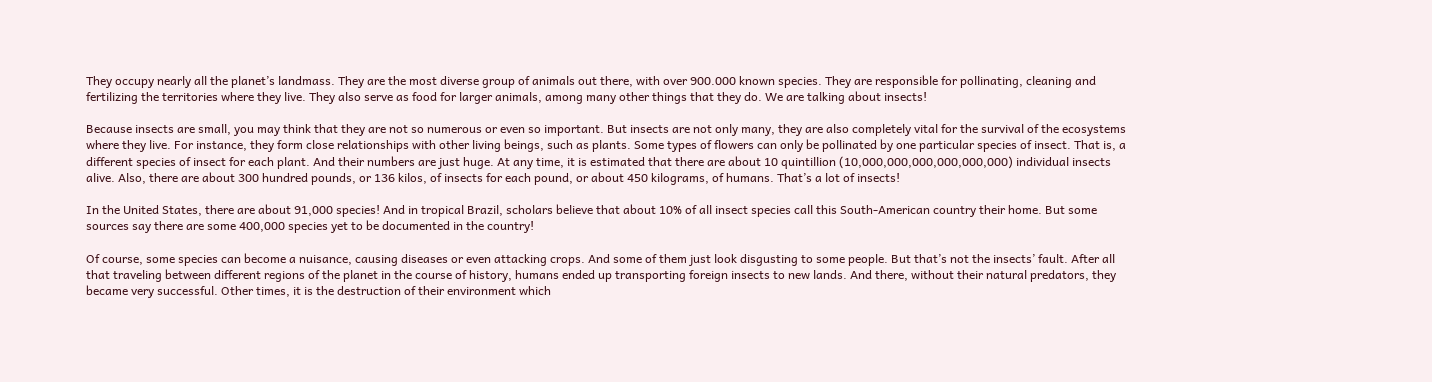They occupy nearly all the planet’s landmass. They are the most diverse group of animals out there, with over 900.000 known species. They are responsible for pollinating, cleaning and fertilizing the territories where they live. They also serve as food for larger animals, among many other things that they do. We are talking about insects!

Because insects are small, you may think that they are not so numerous or even so important. But insects are not only many, they are also completely vital for the survival of the ecosystems where they live. For instance, they form close relationships with other living beings, such as plants. Some types of flowers can only be pollinated by one particular species of insect. That is, a different species of insect for each plant. And their numbers are just huge. At any time, it is estimated that there are about 10 quintillion (10,000,000,000,000,000,000) individual insects alive. Also, there are about 300 hundred pounds, or 136 kilos, of insects for each pound, or about 450 kilograms, of humans. That’s a lot of insects!

In the United States, there are about 91,000 species! And in tropical Brazil, scholars believe that about 10% of all insect species call this South-American country their home. But some sources say there are some 400,000 species yet to be documented in the country!

Of course, some species can become a nuisance, causing diseases or even attacking crops. And some of them just look disgusting to some people. But that’s not the insects’ fault. After all that traveling between different regions of the planet in the course of history, humans ended up transporting foreign insects to new lands. And there, without their natural predators, they became very successful. Other times, it is the destruction of their environment which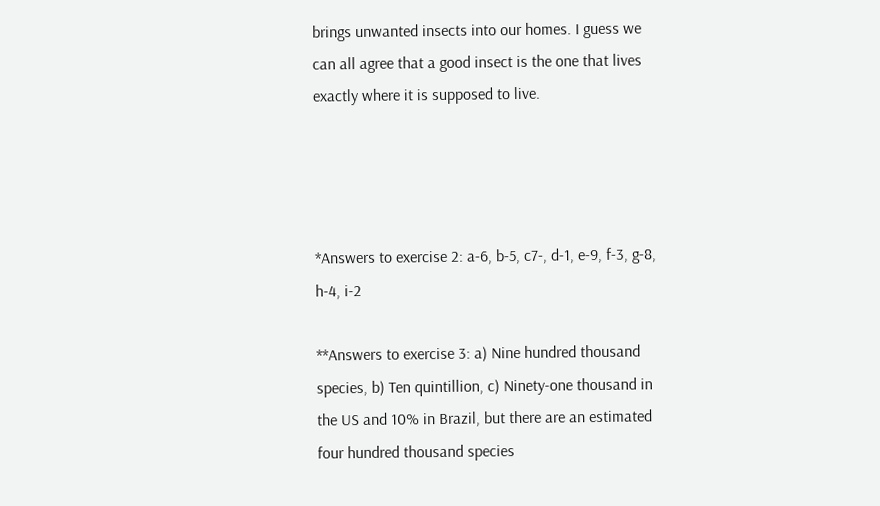brings unwanted insects into our homes. I guess we can all agree that a good insect is the one that lives exactly where it is supposed to live.




*Answers to exercise 2: a-6, b-5, c7-, d-1, e-9, f-3, g-8, h-4, i-2

**Answers to exercise 3: a) Nine hundred thousand species, b) Ten quintillion, c) Ninety-one thousand in the US and 10% in Brazil, but there are an estimated four hundred thousand species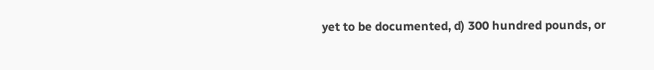yet to be documented, d) 300 hundred pounds, or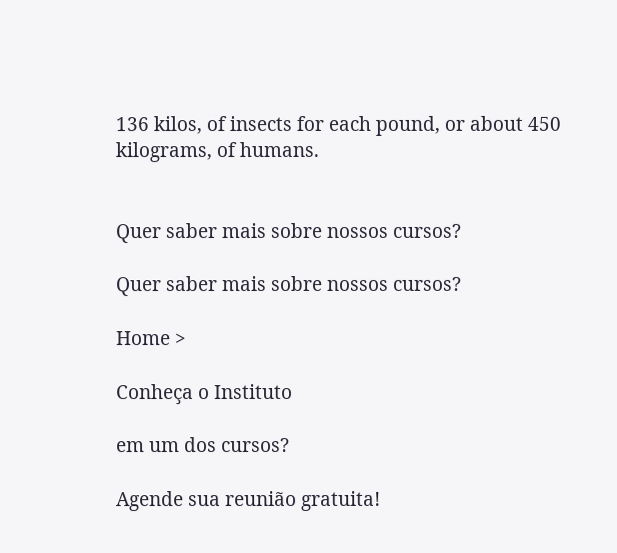136 kilos, of insects for each pound, or about 450 kilograms, of humans.


Quer saber mais sobre nossos cursos?

Quer saber mais sobre nossos cursos?

Home >

Conheça o Instituto

em um dos cursos?

Agende sua reunião gratuita!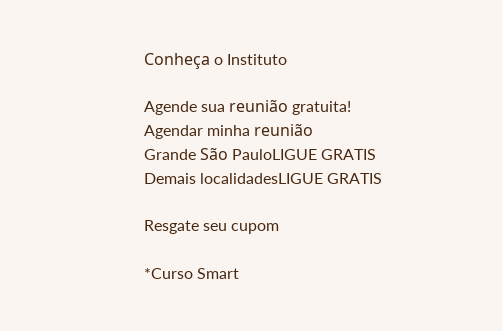Conheça o Instituto

Agende sua reunião gratuita!
Agendar minha reunião
Grande São PauloLIGUE GRATIS
Demais localidadesLIGUE GRATIS

Resgate seu cupom

*Curso Smart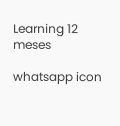Learning 12 meses

whatsapp icon